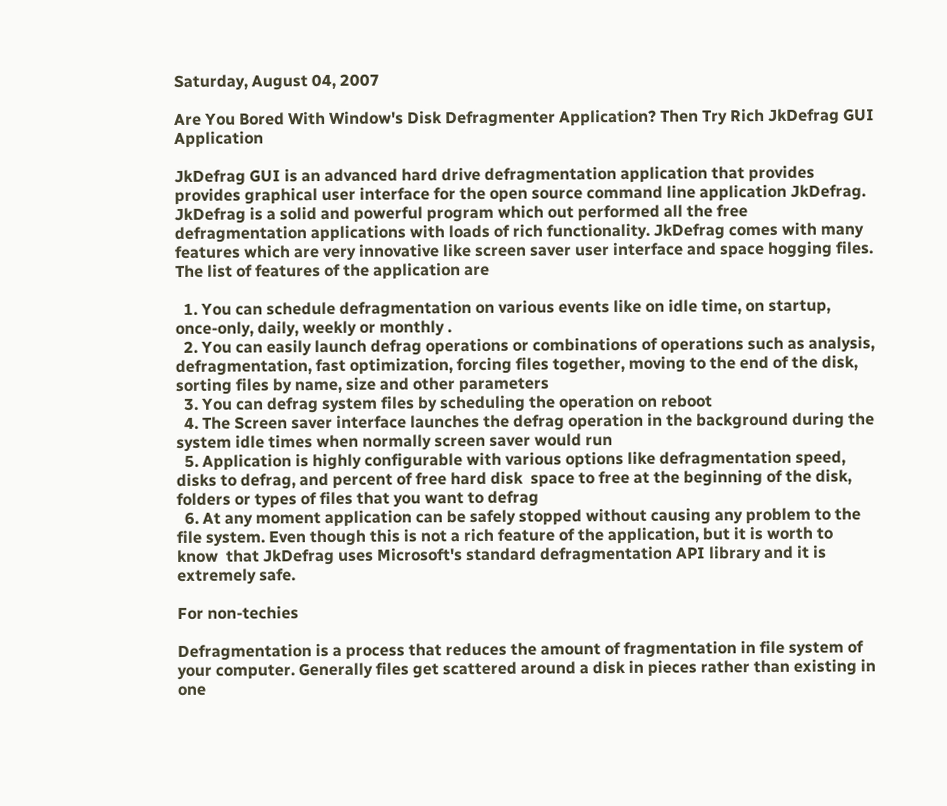Saturday, August 04, 2007

Are You Bored With Window's Disk Defragmenter Application? Then Try Rich JkDefrag GUI Application

JkDefrag GUI is an advanced hard drive defragmentation application that provides provides graphical user interface for the open source command line application JkDefrag. JkDefrag is a solid and powerful program which out performed all the free defragmentation applications with loads of rich functionality. JkDefrag comes with many features which are very innovative like screen saver user interface and space hogging files. The list of features of the application are

  1. You can schedule defragmentation on various events like on idle time, on startup, once-only, daily, weekly or monthly .
  2. You can easily launch defrag operations or combinations of operations such as analysis, defragmentation, fast optimization, forcing files together, moving to the end of the disk, sorting files by name, size and other parameters
  3. You can defrag system files by scheduling the operation on reboot
  4. The Screen saver interface launches the defrag operation in the background during the system idle times when normally screen saver would run
  5. Application is highly configurable with various options like defragmentation speed, disks to defrag, and percent of free hard disk  space to free at the beginning of the disk, folders or types of files that you want to defrag
  6. At any moment application can be safely stopped without causing any problem to the file system. Even though this is not a rich feature of the application, but it is worth to know  that JkDefrag uses Microsoft's standard defragmentation API library and it is extremely safe.

For non-techies

Defragmentation is a process that reduces the amount of fragmentation in file system of your computer. Generally files get scattered around a disk in pieces rather than existing in one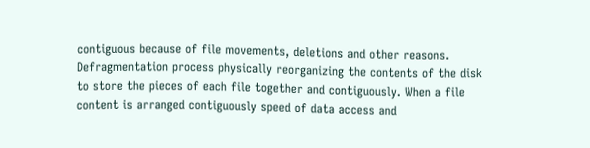contiguous because of file movements, deletions and other reasons. Defragmentation process physically reorganizing the contents of the disk to store the pieces of each file together and contiguously. When a file content is arranged contiguously speed of data access and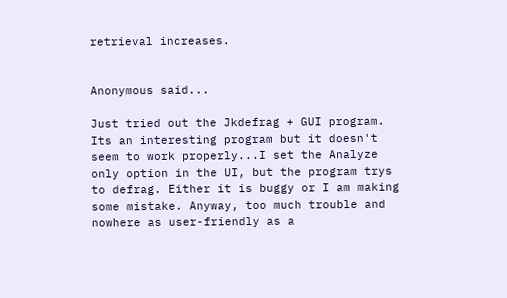retrieval increases.


Anonymous said...

Just tried out the Jkdefrag + GUI program. Its an interesting program but it doesn't seem to work properly...I set the Analyze only option in the UI, but the program trys to defrag. Either it is buggy or I am making some mistake. Anyway, too much trouble and nowhere as user-friendly as a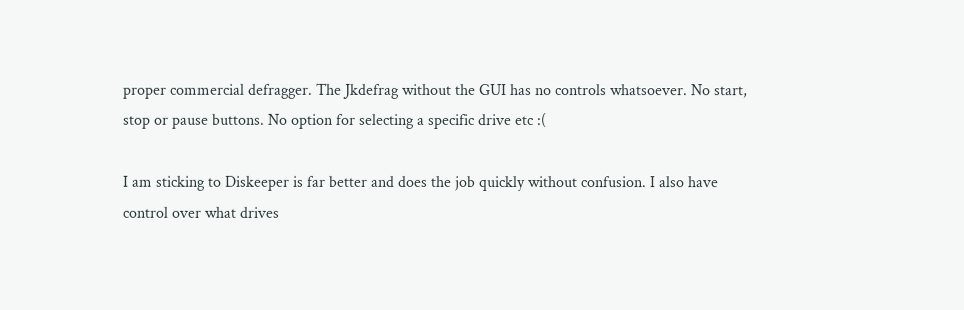proper commercial defragger. The Jkdefrag without the GUI has no controls whatsoever. No start, stop or pause buttons. No option for selecting a specific drive etc :(

I am sticking to Diskeeper is far better and does the job quickly without confusion. I also have control over what drives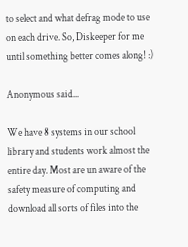to select and what defrag mode to use on each drive. So, Diskeeper for me until something better comes along! :)

Anonymous said...

We have 8 systems in our school library and students work almost the entire day. Most are un aware of the safety measure of computing and download all sorts of files into the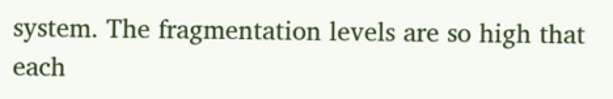system. The fragmentation levels are so high that each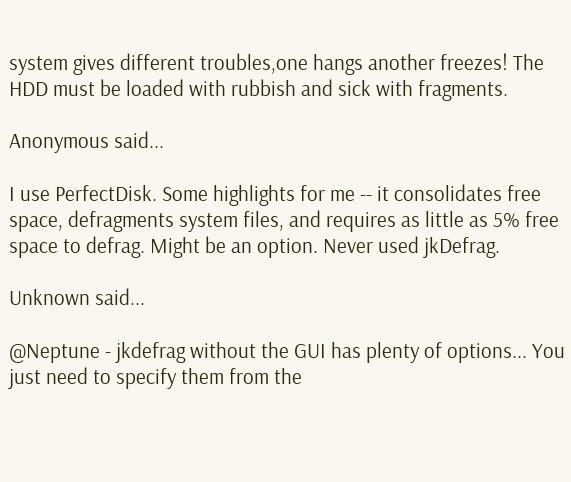system gives different troubles,one hangs another freezes! The HDD must be loaded with rubbish and sick with fragments.

Anonymous said...

I use PerfectDisk. Some highlights for me -- it consolidates free space, defragments system files, and requires as little as 5% free space to defrag. Might be an option. Never used jkDefrag.

Unknown said...

@Neptune - jkdefrag without the GUI has plenty of options... You just need to specify them from the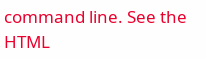command line. See the HTML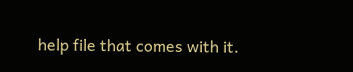help file that comes with it.